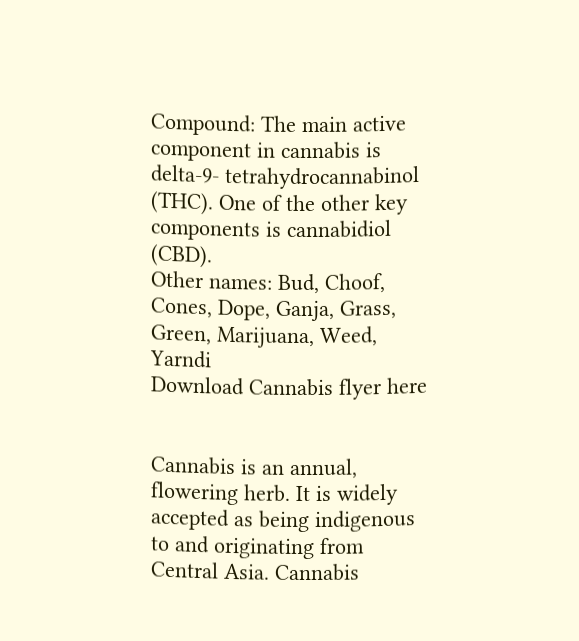Compound: The main active component in cannabis is delta-9- tetrahydrocannabinol (THC). One of the other key components is cannabidiol (CBD).
Other names: Bud, Choof, Cones, Dope, Ganja, Grass, Green, Marijuana, Weed, Yarndi
Download Cannabis flyer here


Cannabis is an annual, flowering herb. It is widely accepted as being indigenous to and originating from Central Asia. Cannabis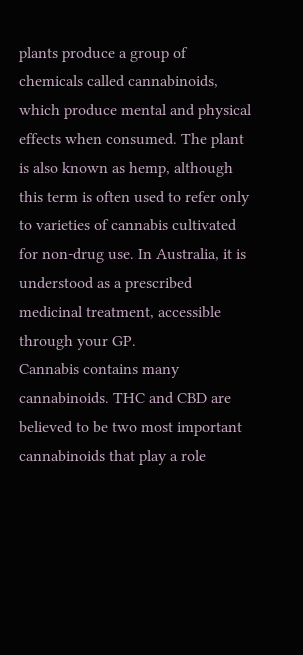plants produce a group of chemicals called cannabinoids, which produce mental and physical effects when consumed. The plant is also known as hemp, although this term is often used to refer only to varieties of cannabis cultivated for non-drug use. In Australia, it is understood as a prescribed medicinal treatment, accessible through your GP.
Cannabis contains many cannabinoids. THC and CBD are believed to be two most important cannabinoids that play a role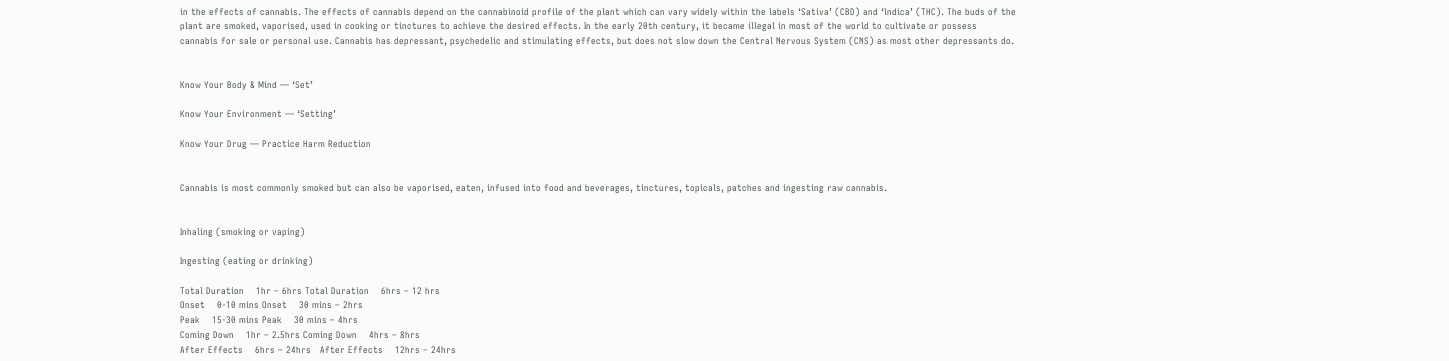in the effects of cannabis. The effects of cannabis depend on the cannabinoid profile of the plant which can vary widely within the labels ‘Sativa’ (CBD) and ‘lndica’ (THC). The buds of the plant are smoked, vaporised, used in cooking or tinctures to achieve the desired effects. In the early 20th century, it became illegal in most of the world to cultivate or possess cannabis for sale or personal use. Cannabis has depressant, psychedelic and stimulating effects, but does not slow down the Central Nervous System (CNS) as most other depressants do.


Know Your Body & Mind — ‘Set’

Know Your Environment — ‘Setting’

Know Your Drug — Practice Harm Reduction


Cannabis is most commonly smoked but can also be vaporised, eaten, infused into food and beverages, tinctures, topicals, patches and ingesting raw cannabis.


Inhaling (smoking or vaping)

Ingesting (eating or drinking)

Total Duration    1hr – 6hrs Total Duration    6hrs – 12 hrs
Onset    0-10 mins Onset    30 mins – 2hrs
Peak    15-30 mins Peak    30 mins – 4hrs
Coming Down    1hr – 2.5hrs Coming Down    4hrs – 8hrs
After Effects    6hrs – 24hrs   After Effects    12hrs – 24hrs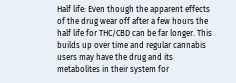Half life: Even though the apparent effects of the drug wear off after a few hours the half life for THC/CBD can be far longer. This builds up over time and regular cannabis users may have the drug and its metabolites in their system for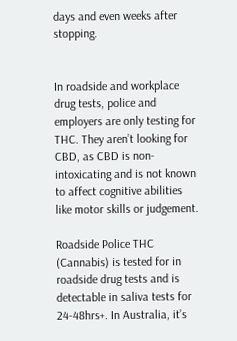days and even weeks after stopping.


In roadside and workplace drug tests, police and employers are only testing for THC. They aren’t looking for CBD, as CBD is non-intoxicating and is not known to affect cognitive abilities like motor skills or judgement.

Roadside Police THC (Cannabis) is tested for in roadside drug tests and is detectable in saliva tests for 24-48hrs+. In Australia, it’s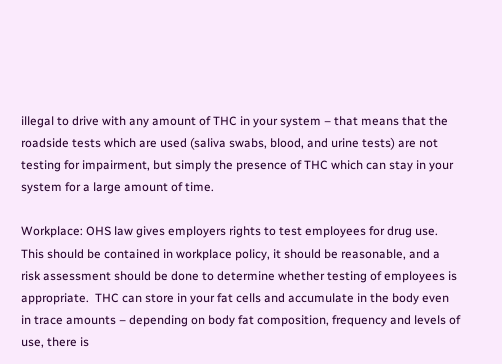illegal to drive with any amount of THC in your system – that means that the roadside tests which are used (saliva swabs, blood, and urine tests) are not testing for impairment, but simply the presence of THC which can stay in your system for a large amount of time.

Workplace: OHS law gives employers rights to test employees for drug use. This should be contained in workplace policy, it should be reasonable, and a risk assessment should be done to determine whether testing of employees is appropriate.  THC can store in your fat cells and accumulate in the body even in trace amounts – depending on body fat composition, frequency and levels of use, there is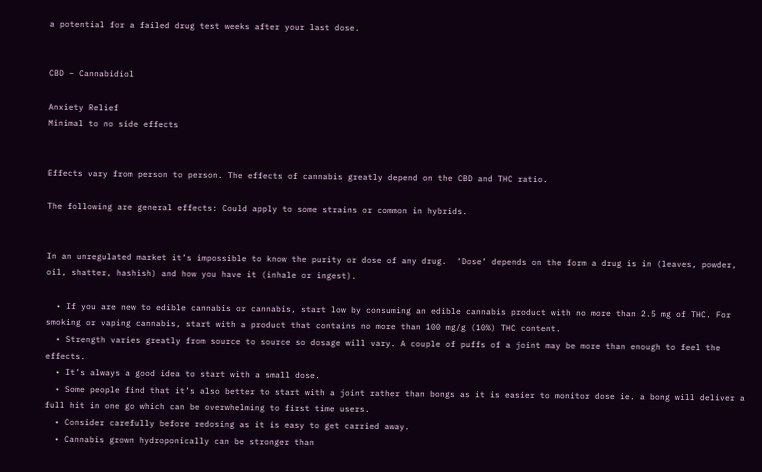a potential for a failed drug test weeks after your last dose.


CBD – Cannabidiol

Anxiety Relief
Minimal to no side effects


Effects vary from person to person. The effects of cannabis greatly depend on the CBD and THC ratio.

The following are general effects: Could apply to some strains or common in hybrids.


In an unregulated market it’s impossible to know the purity or dose of any drug.  ‘Dose’ depends on the form a drug is in (leaves, powder, oil, shatter, hashish) and how you have it (inhale or ingest).

  • If you are new to edible cannabis or cannabis, start low by consuming an edible cannabis product with no more than 2.5 mg of THC. For smoking or vaping cannabis, start with a product that contains no more than 100 mg/g (10%) THC content.
  • Strength varies greatly from source to source so dosage will vary. A couple of puffs of a joint may be more than enough to feel the effects.
  • It’s always a good idea to start with a small dose.
  • Some people find that it’s also better to start with a joint rather than bongs as it is easier to monitor dose ie. a bong will deliver a full hit in one go which can be overwhelming to first time users.
  • Consider carefully before redosing as it is easy to get carried away.
  • Cannabis grown hydroponically can be stronger than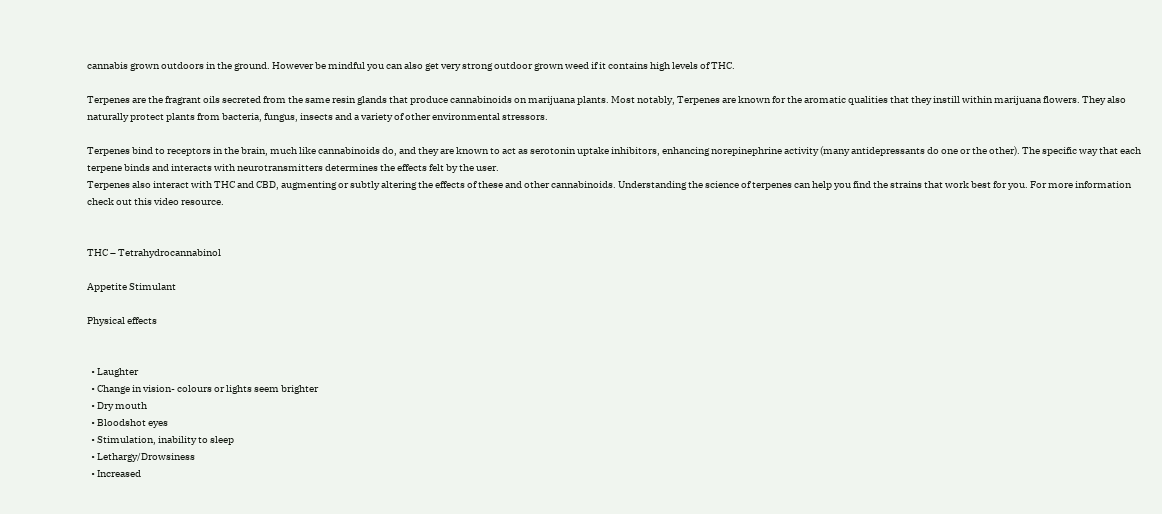cannabis grown outdoors in the ground. However be mindful you can also get very strong outdoor grown weed if it contains high levels of THC.

Terpenes are the fragrant oils secreted from the same resin glands that produce cannabinoids on marijuana plants. Most notably, Terpenes are known for the aromatic qualities that they instill within marijuana flowers. They also naturally protect plants from bacteria, fungus, insects and a variety of other environmental stressors.

Terpenes bind to receptors in the brain, much like cannabinoids do, and they are known to act as serotonin uptake inhibitors, enhancing norepinephrine activity (many antidepressants do one or the other). The specific way that each terpene binds and interacts with neurotransmitters determines the effects felt by the user.
Terpenes also interact with THC and CBD, augmenting or subtly altering the effects of these and other cannabinoids. Understanding the science of terpenes can help you find the strains that work best for you. For more information check out this video resource.


THC – Tetrahydrocannabinol

Appetite Stimulant

Physical effects


  • Laughter
  • Change in vision- colours or lights seem brighter
  • Dry mouth
  • Bloodshot eyes
  • Stimulation, inability to sleep
  • Lethargy/Drowsiness
  • Increased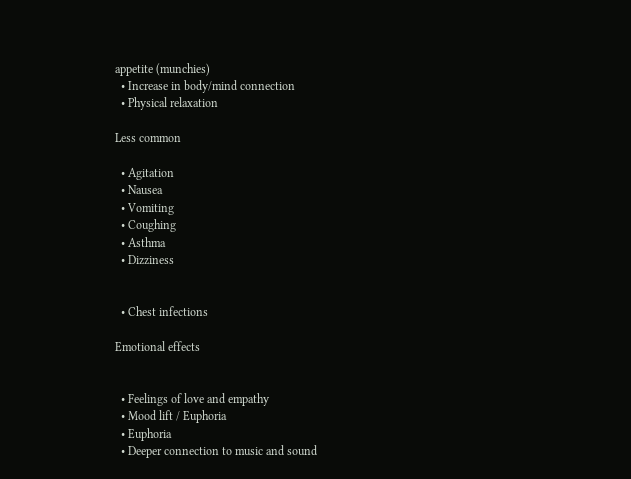appetite (munchies)
  • Increase in body/mind connection
  • Physical relaxation

Less common

  • Agitation
  • Nausea
  • Vomiting
  • Coughing
  • Asthma
  • Dizziness


  • Chest infections

Emotional effects


  • Feelings of love and empathy
  • Mood lift / Euphoria
  • Euphoria
  • Deeper connection to music and sound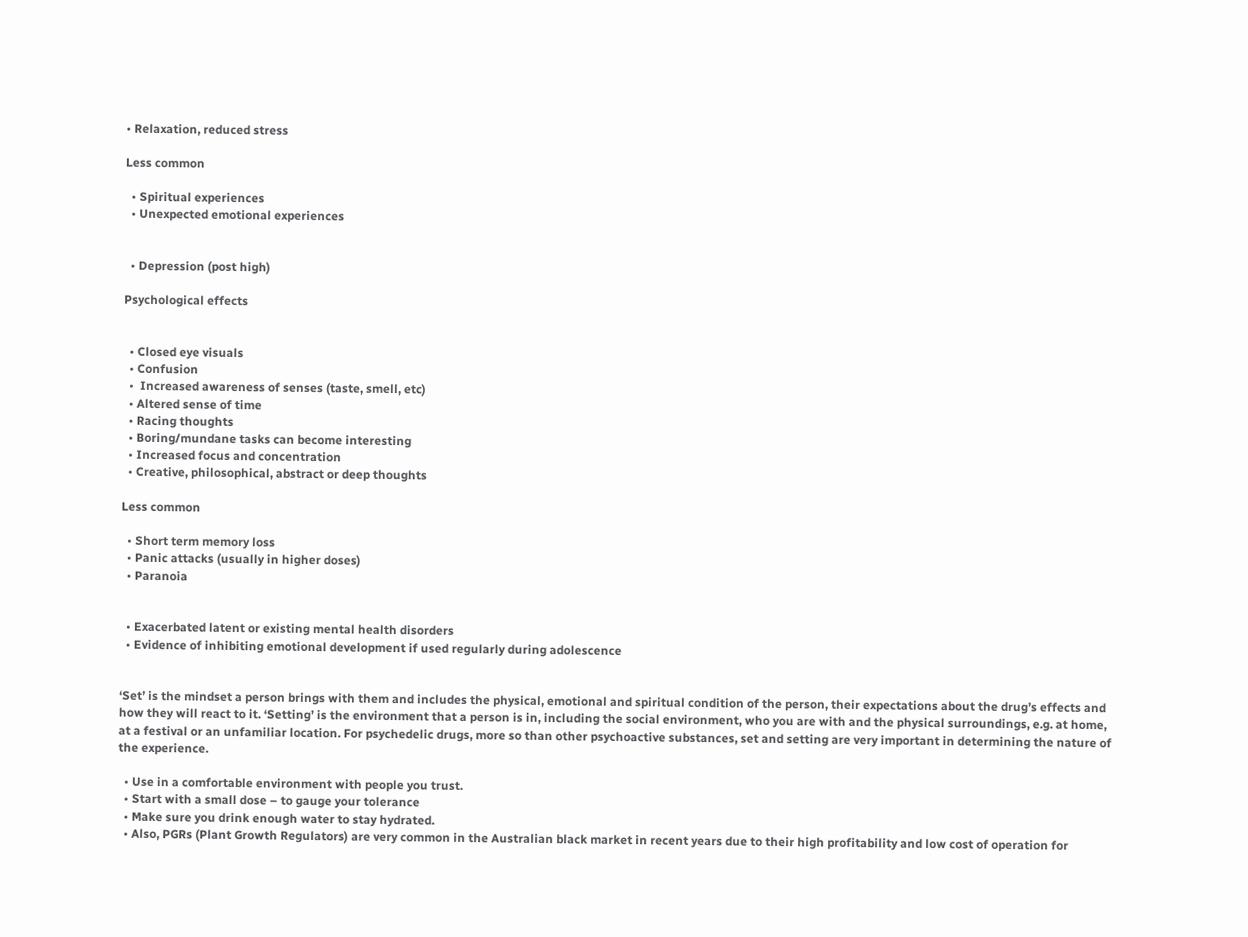• Relaxation, reduced stress

Less common

  • Spiritual experiences
  • Unexpected emotional experiences


  • Depression (post high)

Psychological effects


  • Closed eye visuals
  • Confusion
  •  Increased awareness of senses (taste, smell, etc)
  • Altered sense of time
  • Racing thoughts
  • Boring/mundane tasks can become interesting
  • Increased focus and concentration
  • Creative, philosophical, abstract or deep thoughts

Less common

  • Short term memory loss
  • Panic attacks (usually in higher doses)
  • Paranoia


  • Exacerbated latent or existing mental health disorders
  • Evidence of inhibiting emotional development if used regularly during adolescence


‘Set’ is the mindset a person brings with them and includes the physical, emotional and spiritual condition of the person, their expectations about the drug’s effects and how they will react to it. ‘Setting’ is the environment that a person is in, including the social environment, who you are with and the physical surroundings, e.g. at home, at a festival or an unfamiliar location. For psychedelic drugs, more so than other psychoactive substances, set and setting are very important in determining the nature of the experience.

  • Use in a comfortable environment with people you trust.
  • Start with a small dose – to gauge your tolerance
  • Make sure you drink enough water to stay hydrated.
  • Also, PGRs (Plant Growth Regulators) are very common in the Australian black market in recent years due to their high profitability and low cost of operation for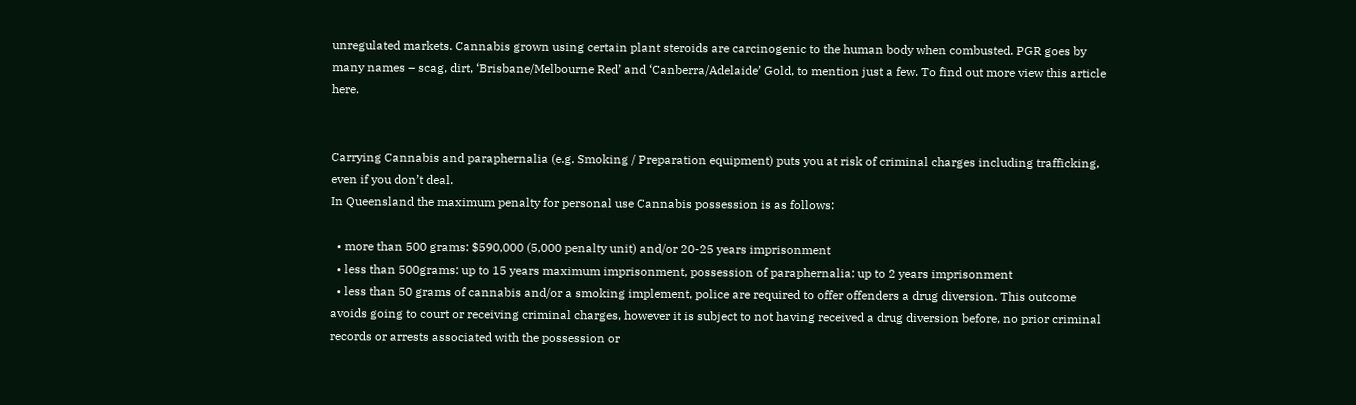unregulated markets. Cannabis grown using certain plant steroids are carcinogenic to the human body when combusted. PGR goes by many names – scag, dirt, ‘Brisbane/Melbourne Red’ and ‘Canberra/Adelaide’ Gold, to mention just a few. To find out more view this article here.


Carrying Cannabis and paraphernalia (e.g. Smoking / Preparation equipment) puts you at risk of criminal charges including trafficking, even if you don’t deal.
In Queensland the maximum penalty for personal use Cannabis possession is as follows:

  • more than 500 grams: $590,000 (5,000 penalty unit) and/or 20-25 years imprisonment
  • less than 500grams: up to 15 years maximum imprisonment, possession of paraphernalia: up to 2 years imprisonment
  • less than 50 grams of cannabis and/or a smoking implement, police are required to offer offenders a drug diversion. This outcome avoids going to court or receiving criminal charges, however it is subject to not having received a drug diversion before, no prior criminal records or arrests associated with the possession or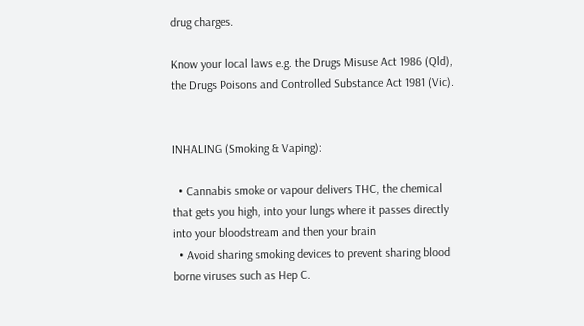drug charges.

Know your local laws e.g. the Drugs Misuse Act 1986 (Qld), the Drugs Poisons and Controlled Substance Act 1981 (Vic).


INHALING (Smoking & Vaping):

  • Cannabis smoke or vapour delivers THC, the chemical that gets you high, into your lungs where it passes directly into your bloodstream and then your brain
  • Avoid sharing smoking devices to prevent sharing blood borne viruses such as Hep C.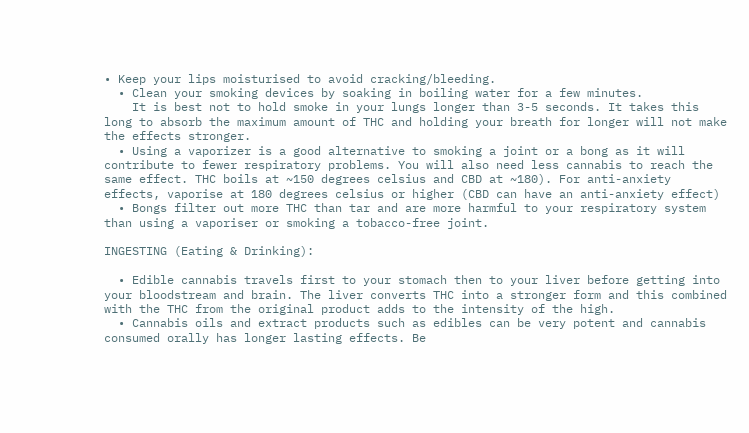• Keep your lips moisturised to avoid cracking/bleeding.
  • Clean your smoking devices by soaking in boiling water for a few minutes.
    It is best not to hold smoke in your lungs longer than 3-5 seconds. It takes this long to absorb the maximum amount of THC and holding your breath for longer will not make the effects stronger.
  • Using a vaporizer is a good alternative to smoking a joint or a bong as it will contribute to fewer respiratory problems. You will also need less cannabis to reach the same effect. THC boils at ~150 degrees celsius and CBD at ~180). For anti-anxiety effects, vaporise at 180 degrees celsius or higher (CBD can have an anti-anxiety effect)
  • Bongs filter out more THC than tar and are more harmful to your respiratory system than using a vaporiser or smoking a tobacco-free joint.

INGESTING (Eating & Drinking):

  • Edible cannabis travels first to your stomach then to your liver before getting into your bloodstream and brain. The liver converts THC into a stronger form and this combined with the THC from the original product adds to the intensity of the high.
  • Cannabis oils and extract products such as edibles can be very potent and cannabis consumed orally has longer lasting effects. Be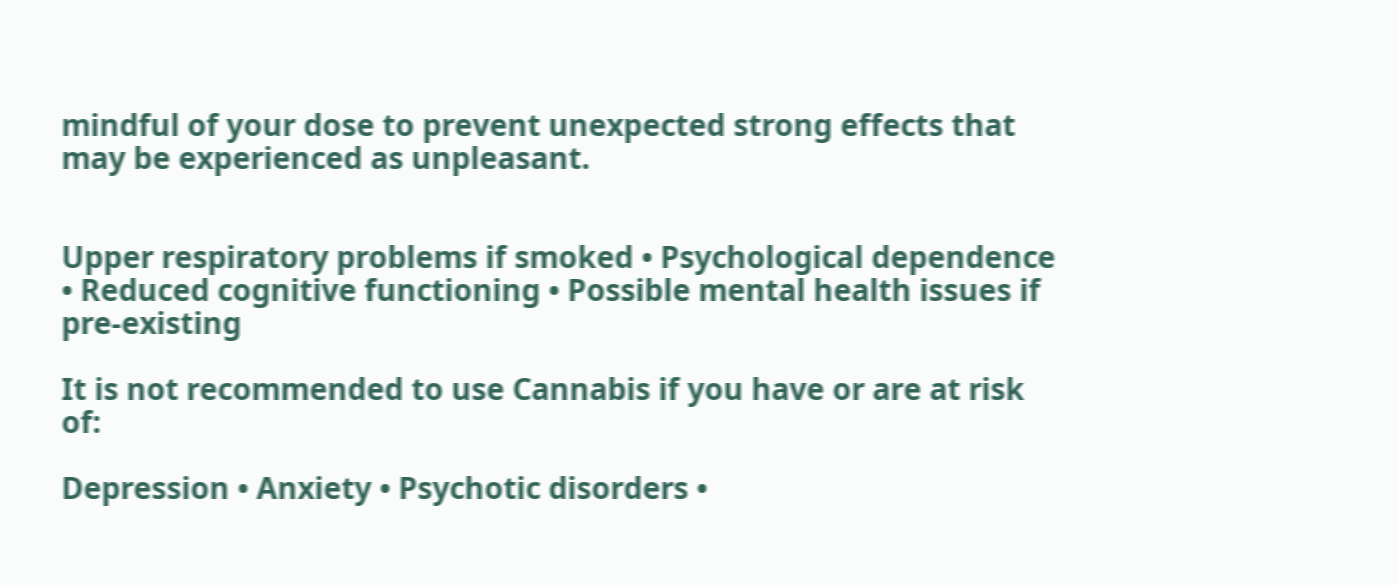mindful of your dose to prevent unexpected strong effects that may be experienced as unpleasant.


Upper respiratory problems if smoked • Psychological dependence • Reduced cognitive functioning • Possible mental health issues if pre-existing

It is not recommended to use Cannabis if you have or are at risk of:

Depression • Anxiety • Psychotic disorders •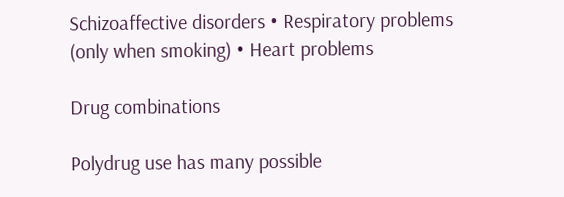Schizoaffective disorders • Respiratory problems (only when smoking) • Heart problems

Drug combinations

Polydrug use has many possible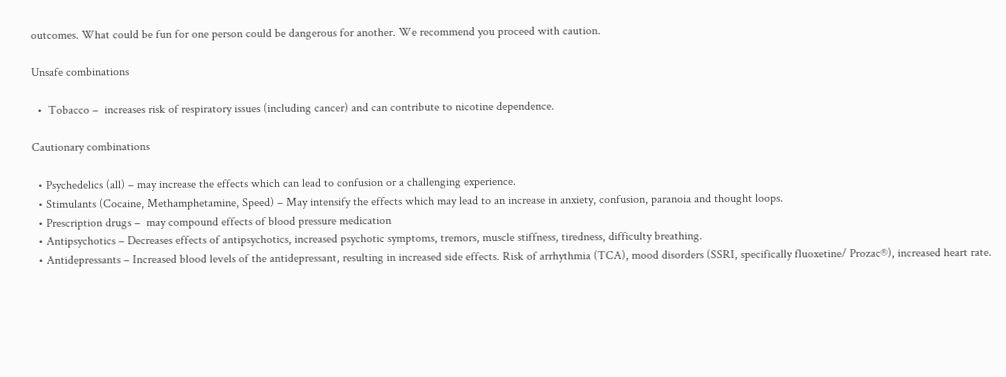outcomes. What could be fun for one person could be dangerous for another. We recommend you proceed with caution.

Unsafe combinations

  •  Tobacco –  increases risk of respiratory issues (including cancer) and can contribute to nicotine dependence.

Cautionary combinations

  • Psychedelics (all) – may increase the effects which can lead to confusion or a challenging experience.
  • Stimulants (Cocaine, Methamphetamine, Speed) – May intensify the effects which may lead to an increase in anxiety, confusion, paranoia and thought loops.
  • Prescription drugs –  may compound effects of blood pressure medication
  • Antipsychotics – Decreases effects of antipsychotics, increased psychotic symptoms, tremors, muscle stiffness, tiredness, difficulty breathing.
  • Antidepressants – Increased blood levels of the antidepressant, resulting in increased side effects. Risk of arrhythmia (TCA), mood disorders (SSRI, specifically fluoxetine/ Prozac®), increased heart rate.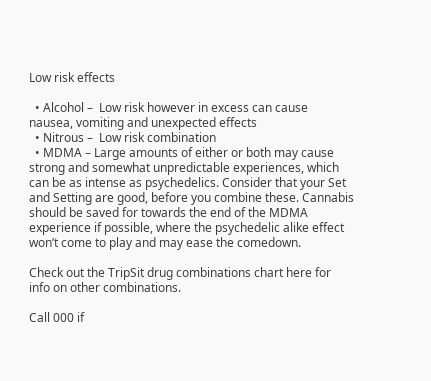Low risk effects

  • Alcohol –  Low risk however in excess can cause nausea, vomiting and unexpected effects
  • Nitrous –  Low risk combination
  • MDMA – Large amounts of either or both may cause strong and somewhat unpredictable experiences, which can be as intense as psychedelics. Consider that your Set and Setting are good, before you combine these. Cannabis should be saved for towards the end of the MDMA experience if possible, where the psychedelic alike effect won’t come to play and may ease the comedown.

Check out the TripSit drug combinations chart here for info on other combinations.

Call 000 if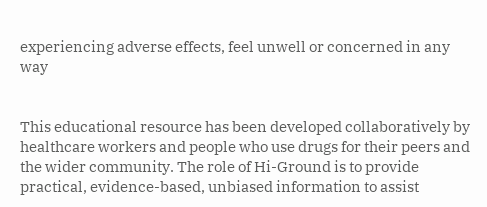experiencing adverse effects, feel unwell or concerned in any way


This educational resource has been developed collaboratively by healthcare workers and people who use drugs for their peers and the wider community. The role of Hi-Ground is to provide practical, evidence-based, unbiased information to assist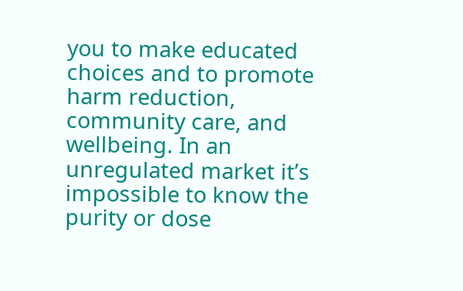you to make educated choices and to promote harm reduction, community care, and wellbeing. In an unregulated market it’s impossible to know the purity or dose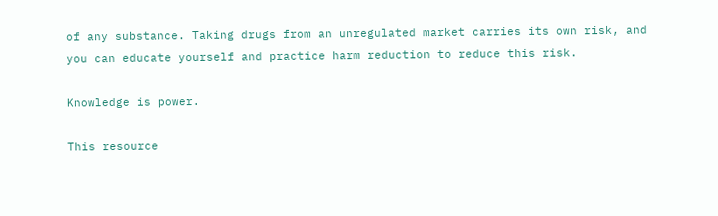of any substance. Taking drugs from an unregulated market carries its own risk, and you can educate yourself and practice harm reduction to reduce this risk.

Knowledge is power.

This resource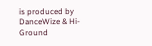is produced by DanceWize & Hi-Ground